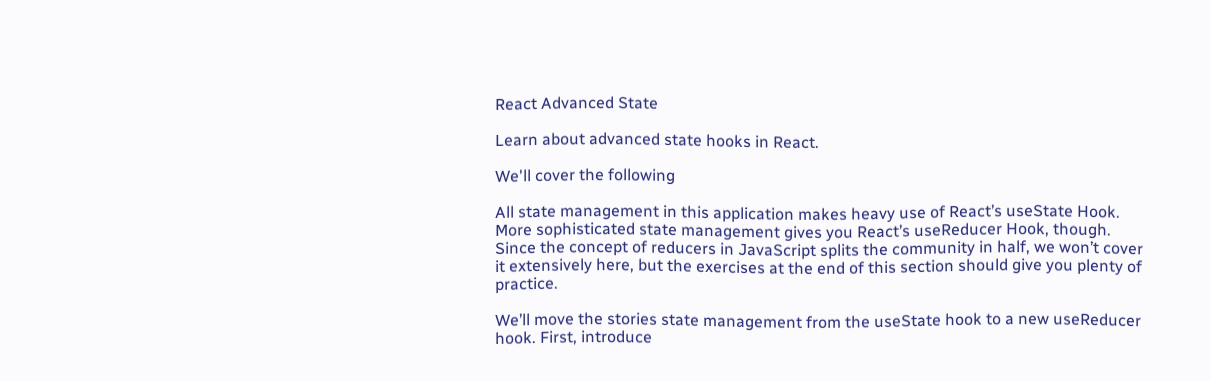React Advanced State

Learn about advanced state hooks in React.

We'll cover the following

All state management in this application makes heavy use of React’s useState Hook. More sophisticated state management gives you React’s useReducer Hook, though. Since the concept of reducers in JavaScript splits the community in half, we won’t cover it extensively here, but the exercises at the end of this section should give you plenty of practice.

We’ll move the stories state management from the useState hook to a new useReducer hook. First, introduce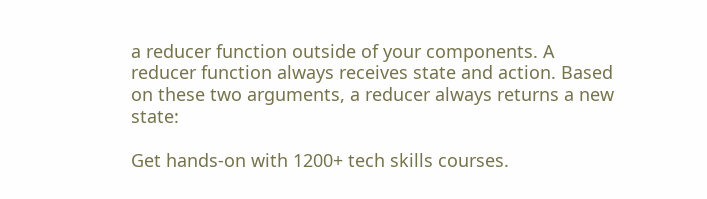a reducer function outside of your components. A reducer function always receives state and action. Based on these two arguments, a reducer always returns a new state:

Get hands-on with 1200+ tech skills courses.